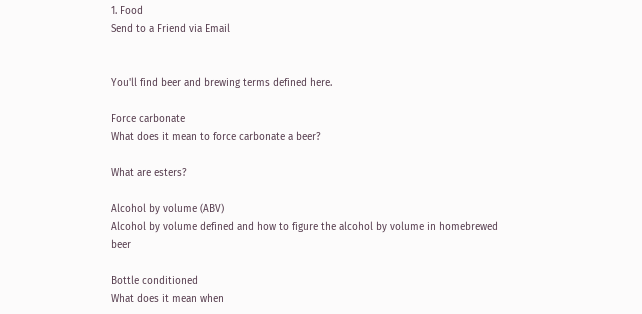1. Food
Send to a Friend via Email


You'll find beer and brewing terms defined here.

Force carbonate
What does it mean to force carbonate a beer?

What are esters?

Alcohol by volume (ABV)
Alcohol by volume defined and how to figure the alcohol by volume in homebrewed beer

Bottle conditioned
What does it mean when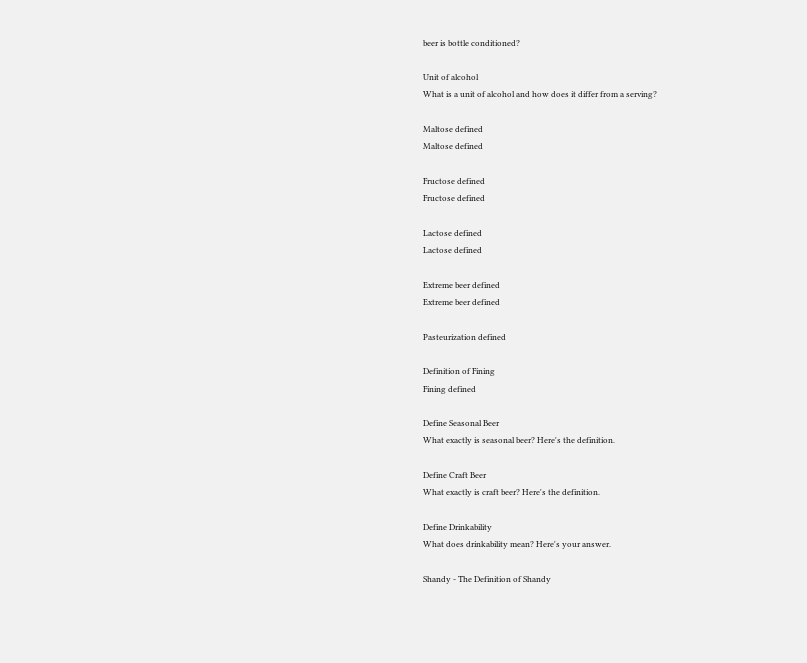beer is bottle conditioned?

Unit of alcohol
What is a unit of alcohol and how does it differ from a serving?

Maltose defined
Maltose defined

Fructose defined
Fructose defined

Lactose defined
Lactose defined

Extreme beer defined
Extreme beer defined

Pasteurization defined

Definition of Fining
Fining defined

Define Seasonal Beer
What exactly is seasonal beer? Here's the definition.

Define Craft Beer
What exactly is craft beer? Here's the definition.

Define Drinkability
What does drinkability mean? Here's your answer.

Shandy - The Definition of Shandy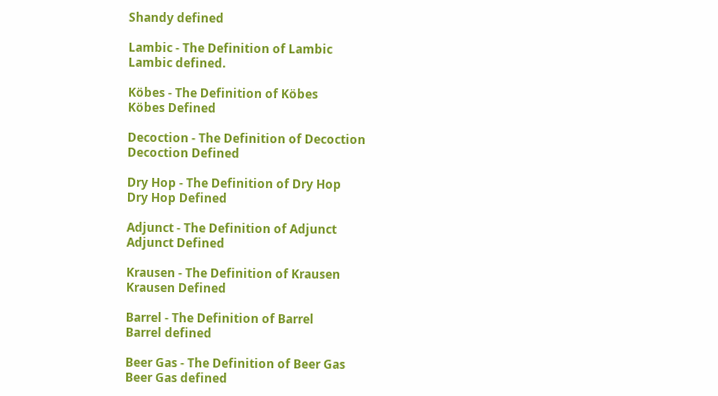Shandy defined

Lambic - The Definition of Lambic
Lambic defined.

Köbes - The Definition of Köbes
Köbes Defined

Decoction - The Definition of Decoction
Decoction Defined

Dry Hop - The Definition of Dry Hop
Dry Hop Defined

Adjunct - The Definition of Adjunct
Adjunct Defined

Krausen - The Definition of Krausen
Krausen Defined

Barrel - The Definition of Barrel
Barrel defined

Beer Gas - The Definition of Beer Gas
Beer Gas defined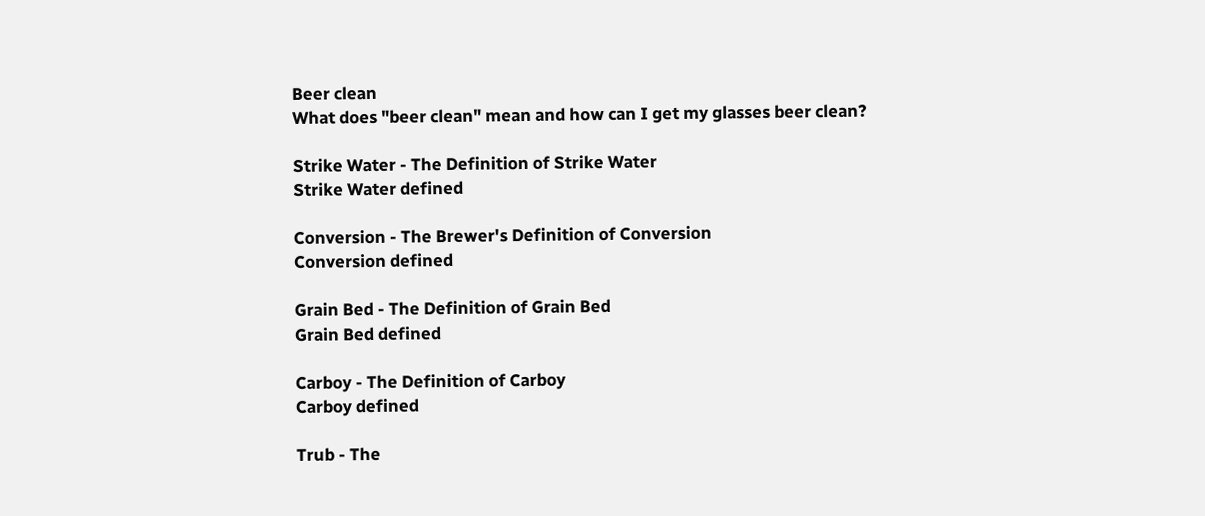Beer clean
What does "beer clean" mean and how can I get my glasses beer clean?

Strike Water - The Definition of Strike Water
Strike Water defined

Conversion - The Brewer's Definition of Conversion
Conversion defined

Grain Bed - The Definition of Grain Bed
Grain Bed defined

Carboy - The Definition of Carboy
Carboy defined

Trub - The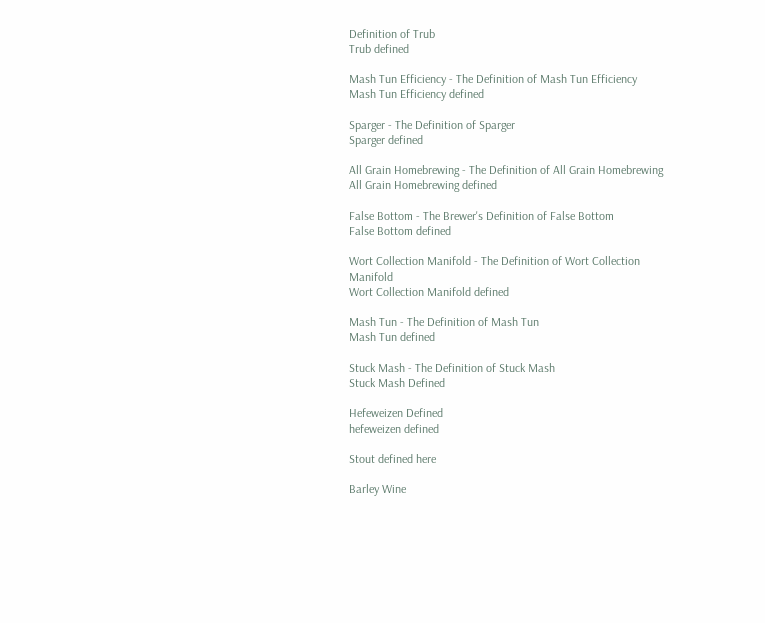Definition of Trub
Trub defined

Mash Tun Efficiency - The Definition of Mash Tun Efficiency
Mash Tun Efficiency defined

Sparger - The Definition of Sparger
Sparger defined

All Grain Homebrewing - The Definition of All Grain Homebrewing
All Grain Homebrewing defined

False Bottom - The Brewer's Definition of False Bottom
False Bottom defined

Wort Collection Manifold - The Definition of Wort Collection Manifold
Wort Collection Manifold defined

Mash Tun - The Definition of Mash Tun
Mash Tun defined

Stuck Mash - The Definition of Stuck Mash
Stuck Mash Defined

Hefeweizen Defined
hefeweizen defined

Stout defined here

Barley Wine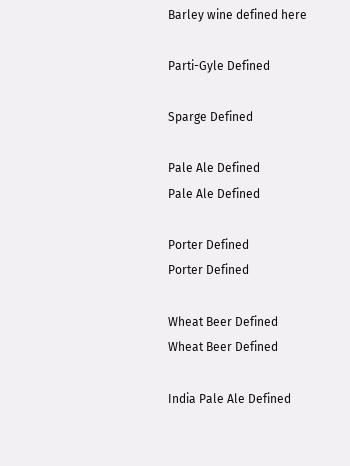Barley wine defined here

Parti-Gyle Defined

Sparge Defined

Pale Ale Defined
Pale Ale Defined

Porter Defined
Porter Defined

Wheat Beer Defined
Wheat Beer Defined

India Pale Ale Defined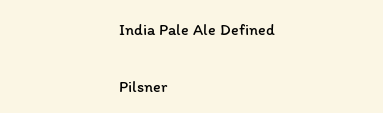India Pale Ale Defined

Pilsner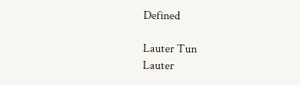Defined

Lauter Tun
Lauter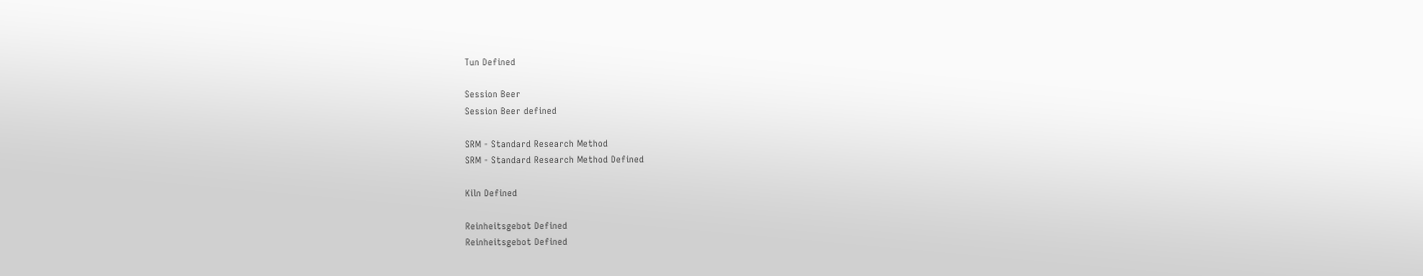Tun Defined

Session Beer
Session Beer defined

SRM - Standard Research Method
SRM - Standard Research Method Defined

Kiln Defined

Reinheitsgebot Defined
Reinheitsgebot Defined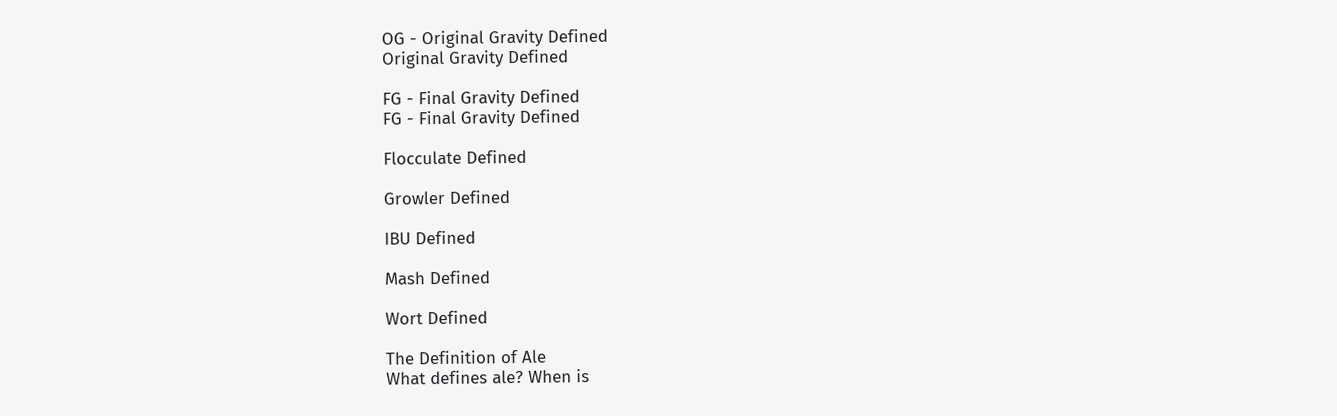OG - Original Gravity Defined
Original Gravity Defined

FG - Final Gravity Defined
FG - Final Gravity Defined

Flocculate Defined

Growler Defined

IBU Defined

Mash Defined

Wort Defined

The Definition of Ale
What defines ale? When is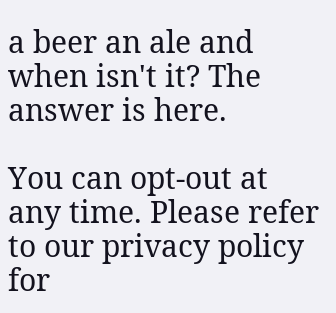a beer an ale and when isn't it? The answer is here.

You can opt-out at any time. Please refer to our privacy policy for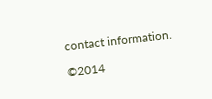contact information.

©2014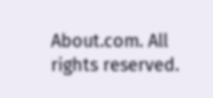About.com. All rights reserved.